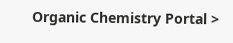Organic Chemistry Portal >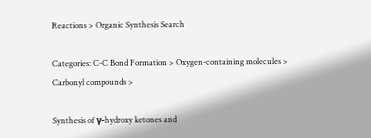Reactions > Organic Synthesis Search

Categories: C-C Bond Formation > Oxygen-containing molecules > Carbonyl compounds >

Synthesis of γ-hydroxy ketones and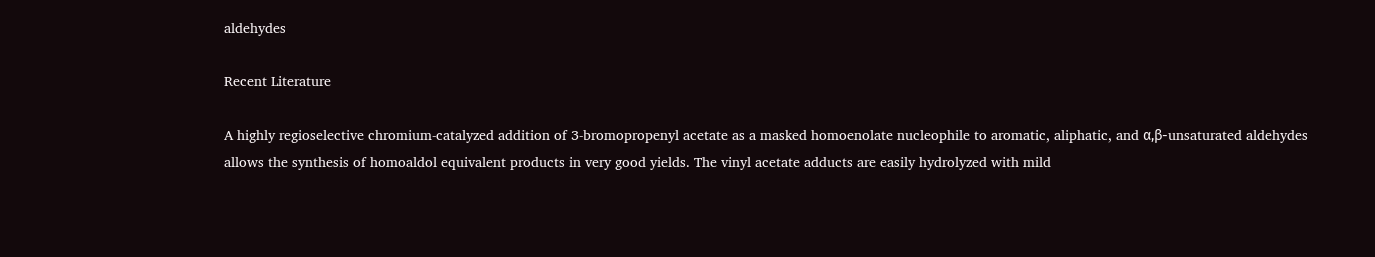aldehydes

Recent Literature

A highly regioselective chromium-catalyzed addition of 3-bromopropenyl acetate as a masked homoenolate nucleophile to aromatic, aliphatic, and α,β-unsaturated aldehydes allows the synthesis of homoaldol equivalent products in very good yields. The vinyl acetate adducts are easily hydrolyzed with mild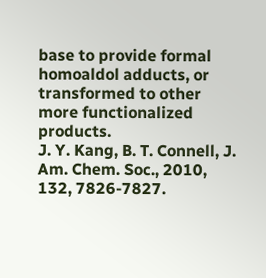base to provide formal homoaldol adducts, or transformed to other more functionalized products.
J. Y. Kang, B. T. Connell, J. Am. Chem. Soc., 2010, 132, 7826-7827.